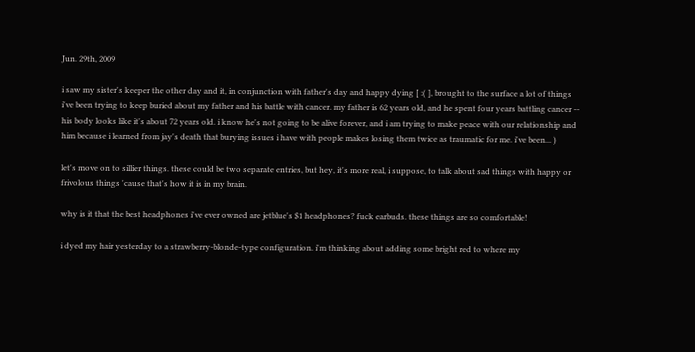Jun. 29th, 2009

i saw my sister's keeper the other day and it, in conjunction with father's day and happy dying [ :( ], brought to the surface a lot of things i've been trying to keep buried about my father and his battle with cancer. my father is 62 years old, and he spent four years battling cancer -- his body looks like it's about 72 years old. i know he's not going to be alive forever, and i am trying to make peace with our relationship and him because i learned from jay's death that burying issues i have with people makes losing them twice as traumatic for me. i've been... )

let's move on to sillier things. these could be two separate entries, but hey, it's more real, i suppose, to talk about sad things with happy or frivolous things 'cause that's how it is in my brain.

why is it that the best headphones i've ever owned are jetblue's $1 headphones? fuck earbuds. these things are so comfortable!

i dyed my hair yesterday to a strawberry-blonde-type configuration. i'm thinking about adding some bright red to where my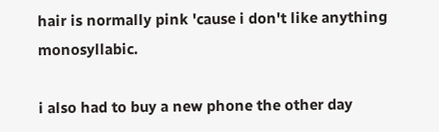hair is normally pink 'cause i don't like anything monosyllabic.

i also had to buy a new phone the other day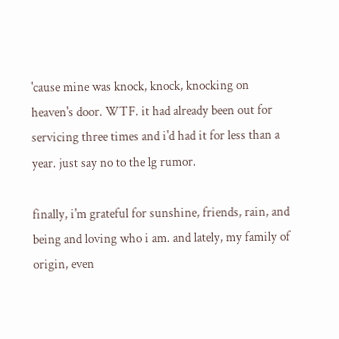'cause mine was knock, knock, knocking on heaven's door. WTF. it had already been out for servicing three times and i'd had it for less than a year. just say no to the lg rumor.

finally, i'm grateful for sunshine, friends, rain, and being and loving who i am. and lately, my family of origin, even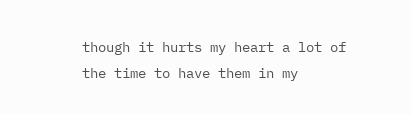though it hurts my heart a lot of the time to have them in my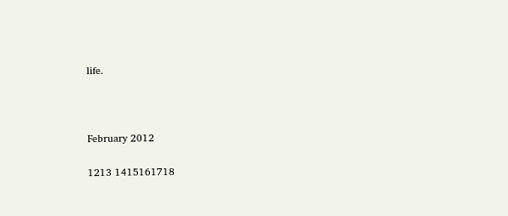life.



February 2012

1213 1415161718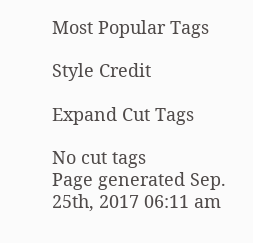Most Popular Tags

Style Credit

Expand Cut Tags

No cut tags
Page generated Sep. 25th, 2017 06:11 am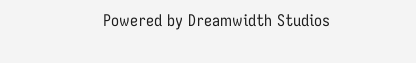Powered by Dreamwidth Studios